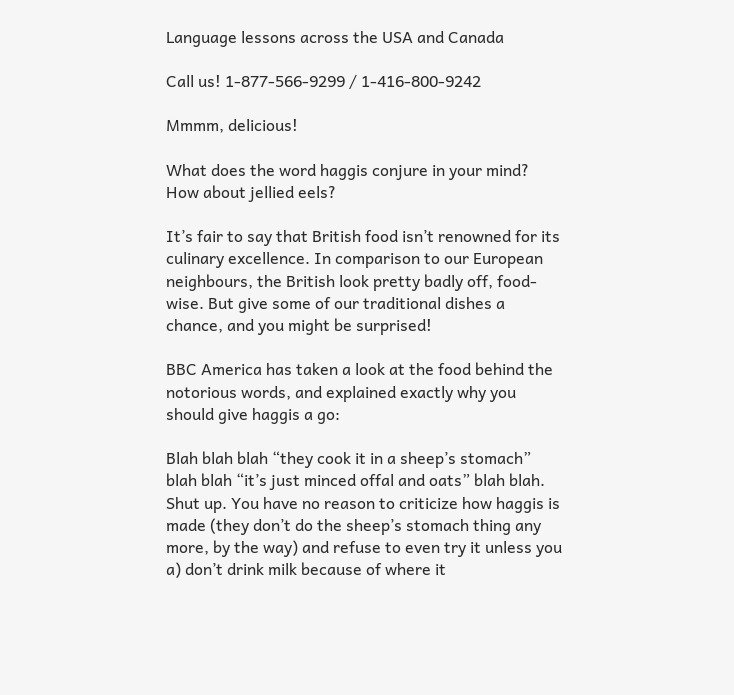Language lessons across the USA and Canada

Call us! 1-877-566-9299 / 1-416-800-9242

Mmmm, delicious!

What does the word haggis conjure in your mind? How about jellied eels?

It’s fair to say that British food isn’t renowned for its culinary excellence. In comparison to our European neighbours, the British look pretty badly off, food-wise. But give some of our traditional dishes a chance, and you might be surprised!

BBC America has taken a look at the food behind the notorious words, and explained exactly why you should give haggis a go:

Blah blah blah “they cook it in a sheep’s stomach” blah blah “it’s just minced offal and oats” blah blah. Shut up. You have no reason to criticize how haggis is made (they don’t do the sheep’s stomach thing any more, by the way) and refuse to even try it unless you a) don’t drink milk because of where it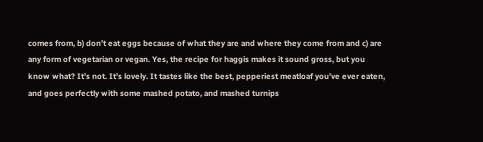comes from, b) don’t eat eggs because of what they are and where they come from and c) are any form of vegetarian or vegan. Yes, the recipe for haggis makes it sound gross, but you know what? It’s not. It’s lovely. It tastes like the best, pepperiest meatloaf you’ve ever eaten, and goes perfectly with some mashed potato, and mashed turnips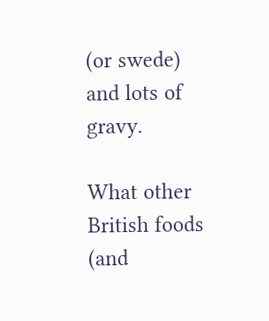(or swede) and lots of gravy.

What other British foods (and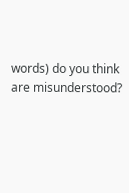words) do you think are misunderstood?